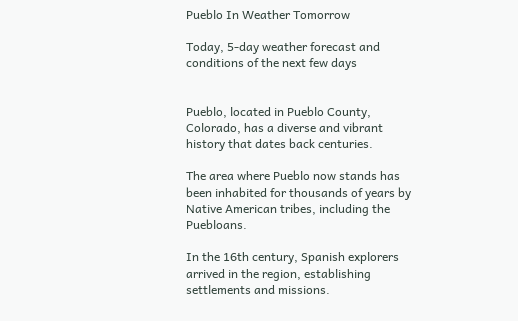Pueblo In Weather Tomorrow

Today, 5-day weather forecast and conditions of the next few days


Pueblo, located in Pueblo County, Colorado, has a diverse and vibrant history that dates back centuries.

The area where Pueblo now stands has been inhabited for thousands of years by Native American tribes, including the Puebloans.

In the 16th century, Spanish explorers arrived in the region, establishing settlements and missions.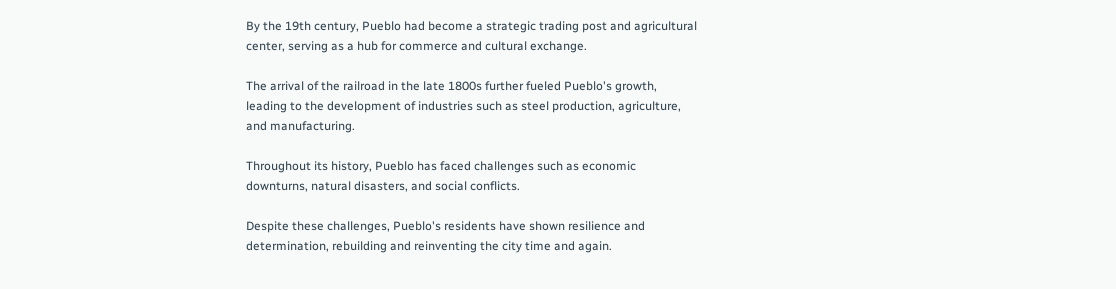By the 19th century, Pueblo had become a strategic trading post and agricultural center, serving as a hub for commerce and cultural exchange.

The arrival of the railroad in the late 1800s further fueled Pueblo's growth, leading to the development of industries such as steel production, agriculture, and manufacturing.

Throughout its history, Pueblo has faced challenges such as economic downturns, natural disasters, and social conflicts.

Despite these challenges, Pueblo's residents have shown resilience and determination, rebuilding and reinventing the city time and again.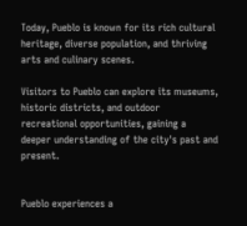Today, Pueblo is known for its rich cultural heritage, diverse population, and thriving arts and culinary scenes.

Visitors to Pueblo can explore its museums, historic districts, and outdoor recreational opportunities, gaining a deeper understanding of the city's past and present.


Pueblo experiences a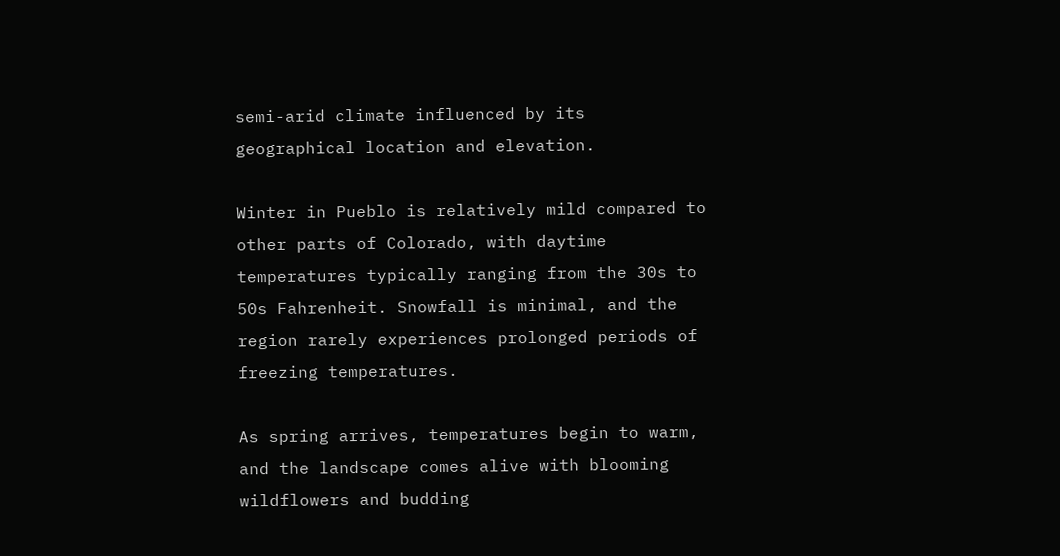semi-arid climate influenced by its geographical location and elevation.

Winter in Pueblo is relatively mild compared to other parts of Colorado, with daytime temperatures typically ranging from the 30s to 50s Fahrenheit. Snowfall is minimal, and the region rarely experiences prolonged periods of freezing temperatures.

As spring arrives, temperatures begin to warm, and the landscape comes alive with blooming wildflowers and budding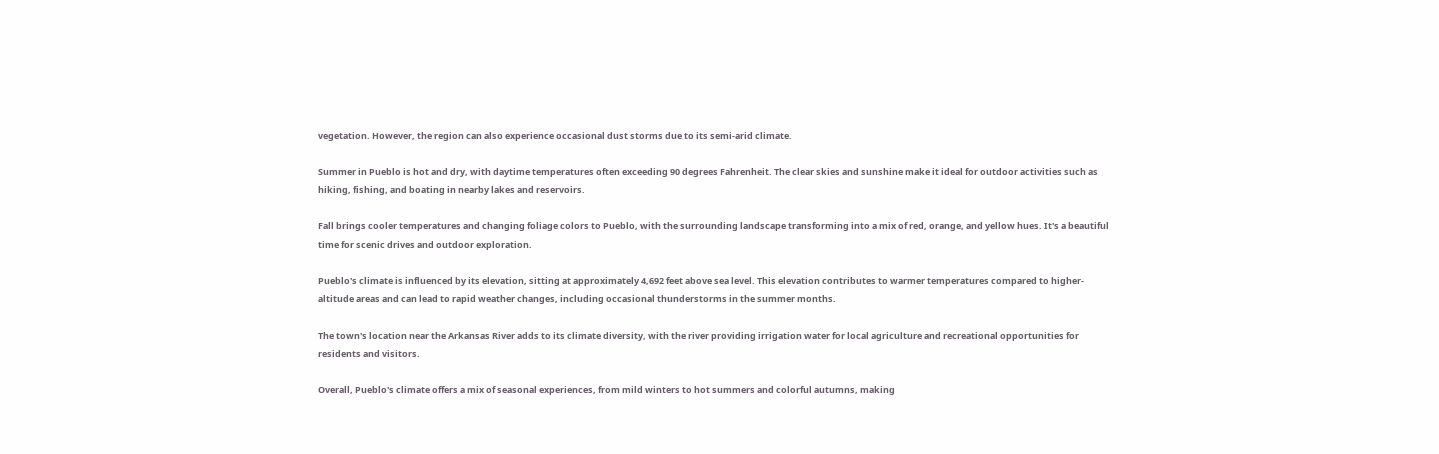vegetation. However, the region can also experience occasional dust storms due to its semi-arid climate.

Summer in Pueblo is hot and dry, with daytime temperatures often exceeding 90 degrees Fahrenheit. The clear skies and sunshine make it ideal for outdoor activities such as hiking, fishing, and boating in nearby lakes and reservoirs.

Fall brings cooler temperatures and changing foliage colors to Pueblo, with the surrounding landscape transforming into a mix of red, orange, and yellow hues. It's a beautiful time for scenic drives and outdoor exploration.

Pueblo's climate is influenced by its elevation, sitting at approximately 4,692 feet above sea level. This elevation contributes to warmer temperatures compared to higher-altitude areas and can lead to rapid weather changes, including occasional thunderstorms in the summer months.

The town's location near the Arkansas River adds to its climate diversity, with the river providing irrigation water for local agriculture and recreational opportunities for residents and visitors.

Overall, Pueblo's climate offers a mix of seasonal experiences, from mild winters to hot summers and colorful autumns, making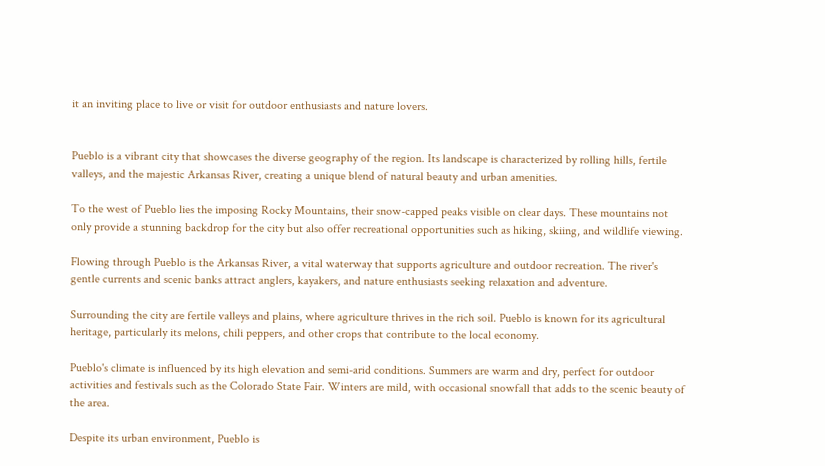it an inviting place to live or visit for outdoor enthusiasts and nature lovers.


Pueblo is a vibrant city that showcases the diverse geography of the region. Its landscape is characterized by rolling hills, fertile valleys, and the majestic Arkansas River, creating a unique blend of natural beauty and urban amenities.

To the west of Pueblo lies the imposing Rocky Mountains, their snow-capped peaks visible on clear days. These mountains not only provide a stunning backdrop for the city but also offer recreational opportunities such as hiking, skiing, and wildlife viewing.

Flowing through Pueblo is the Arkansas River, a vital waterway that supports agriculture and outdoor recreation. The river's gentle currents and scenic banks attract anglers, kayakers, and nature enthusiasts seeking relaxation and adventure.

Surrounding the city are fertile valleys and plains, where agriculture thrives in the rich soil. Pueblo is known for its agricultural heritage, particularly its melons, chili peppers, and other crops that contribute to the local economy.

Pueblo's climate is influenced by its high elevation and semi-arid conditions. Summers are warm and dry, perfect for outdoor activities and festivals such as the Colorado State Fair. Winters are mild, with occasional snowfall that adds to the scenic beauty of the area.

Despite its urban environment, Pueblo is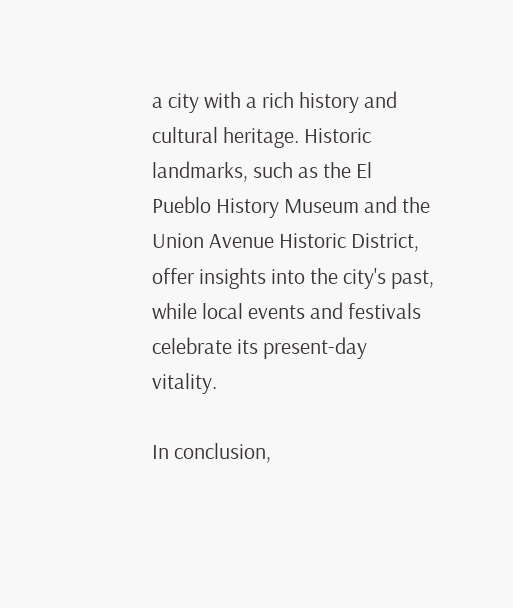a city with a rich history and cultural heritage. Historic landmarks, such as the El Pueblo History Museum and the Union Avenue Historic District, offer insights into the city's past, while local events and festivals celebrate its present-day vitality.

In conclusion,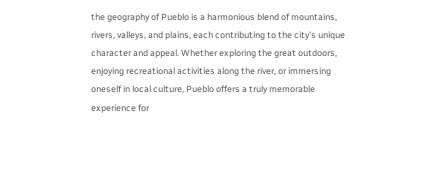the geography of Pueblo is a harmonious blend of mountains, rivers, valleys, and plains, each contributing to the city's unique character and appeal. Whether exploring the great outdoors, enjoying recreational activities along the river, or immersing oneself in local culture, Pueblo offers a truly memorable experience for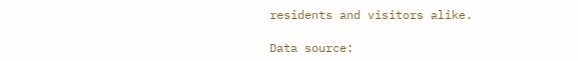residents and visitors alike.

Data source: